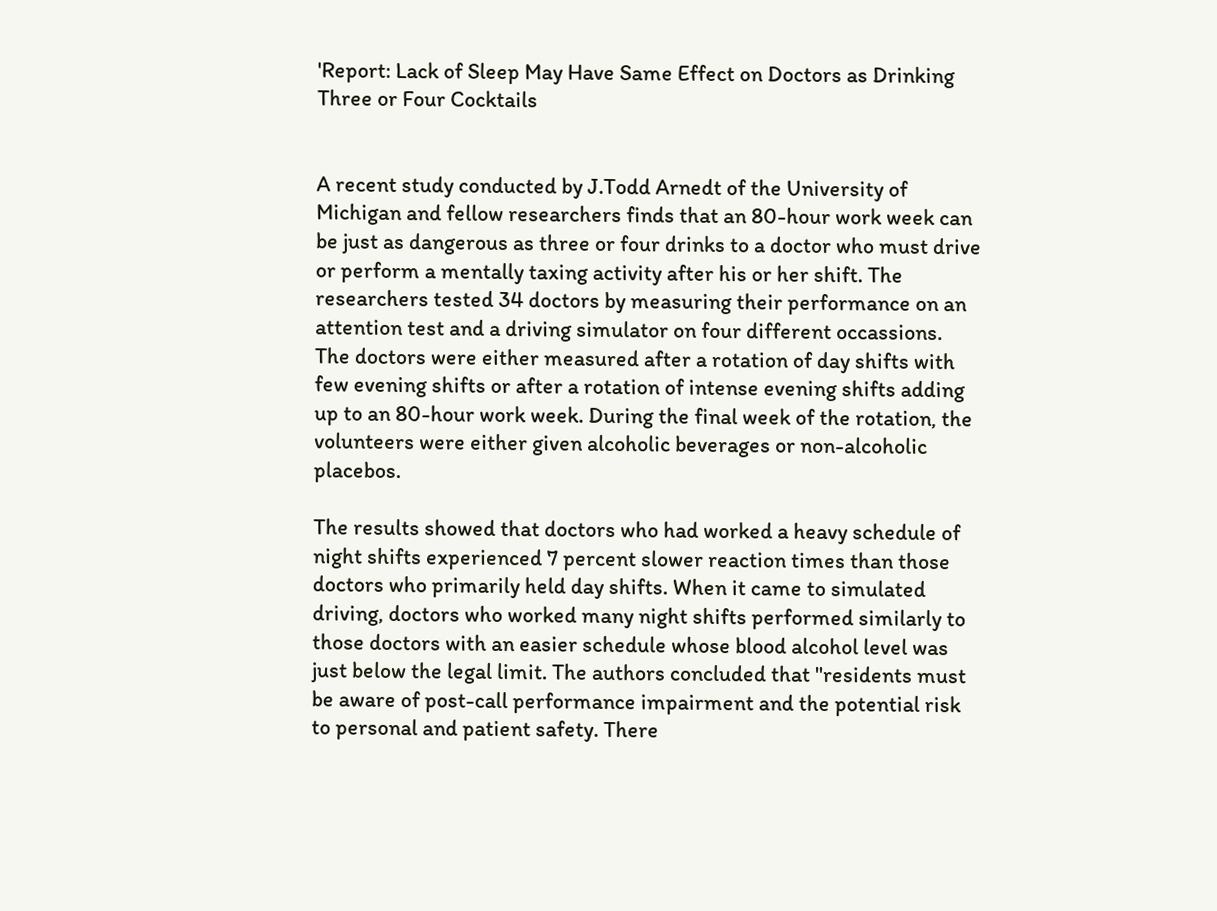'Report: Lack of Sleep May Have Same Effect on Doctors as Drinking Three or Four Cocktails


A recent study conducted by J.Todd Arnedt of the University of Michigan and fellow researchers finds that an 80-hour work week can be just as dangerous as three or four drinks to a doctor who must drive or perform a mentally taxing activity after his or her shift. The researchers tested 34 doctors by measuring their performance on an attention test and a driving simulator on four different occassions. The doctors were either measured after a rotation of day shifts with few evening shifts or after a rotation of intense evening shifts adding up to an 80-hour work week. During the final week of the rotation, the volunteers were either given alcoholic beverages or non-alcoholic placebos.

The results showed that doctors who had worked a heavy schedule of night shifts experienced 7 percent slower reaction times than those doctors who primarily held day shifts. When it came to simulated driving, doctors who worked many night shifts performed similarly to those doctors with an easier schedule whose blood alcohol level was just below the legal limit. The authors concluded that "residents must be aware of post-call performance impairment and the potential risk to personal and patient safety. There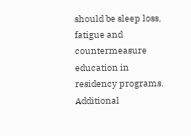should be sleep loss, fatigue and countermeasure education in residency programs. Additional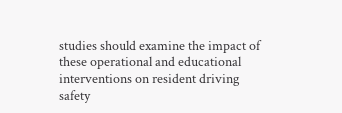studies should examine the impact of these operational and educational interventions on resident driving safety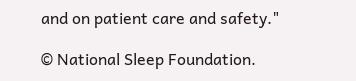and on patient care and safety."

© National Sleep Foundation.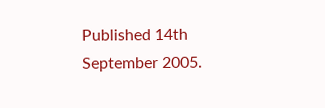Published 14th September 2005.